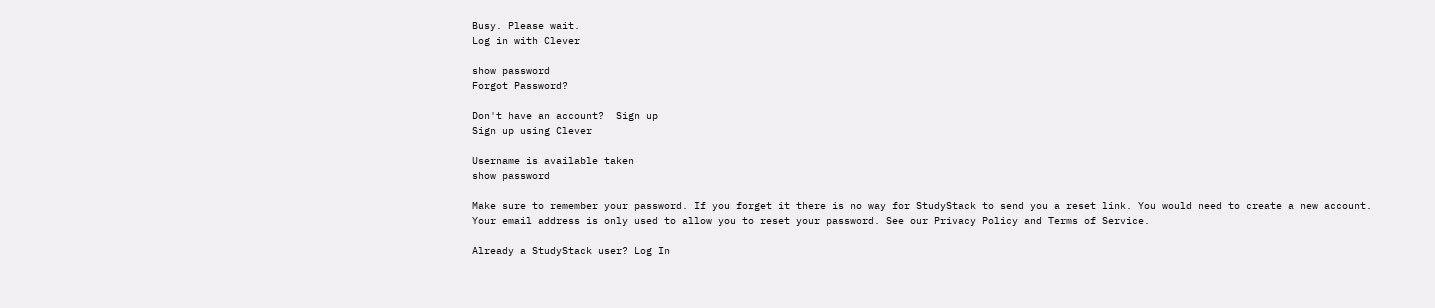Busy. Please wait.
Log in with Clever

show password
Forgot Password?

Don't have an account?  Sign up
Sign up using Clever

Username is available taken
show password

Make sure to remember your password. If you forget it there is no way for StudyStack to send you a reset link. You would need to create a new account.
Your email address is only used to allow you to reset your password. See our Privacy Policy and Terms of Service.

Already a StudyStack user? Log In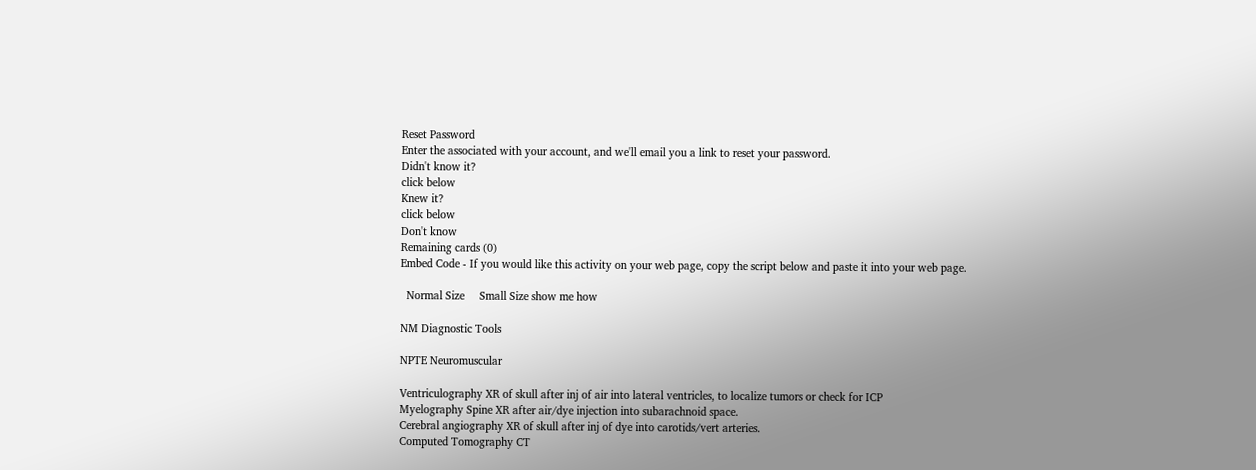Reset Password
Enter the associated with your account, and we'll email you a link to reset your password.
Didn't know it?
click below
Knew it?
click below
Don't know
Remaining cards (0)
Embed Code - If you would like this activity on your web page, copy the script below and paste it into your web page.

  Normal Size     Small Size show me how

NM Diagnostic Tools

NPTE Neuromuscular

Ventriculography XR of skull after inj of air into lateral ventricles, to localize tumors or check for ICP
Myelography Spine XR after air/dye injection into subarachnoid space.
Cerebral angiography XR of skull after inj of dye into carotids/vert arteries.
Computed Tomography CT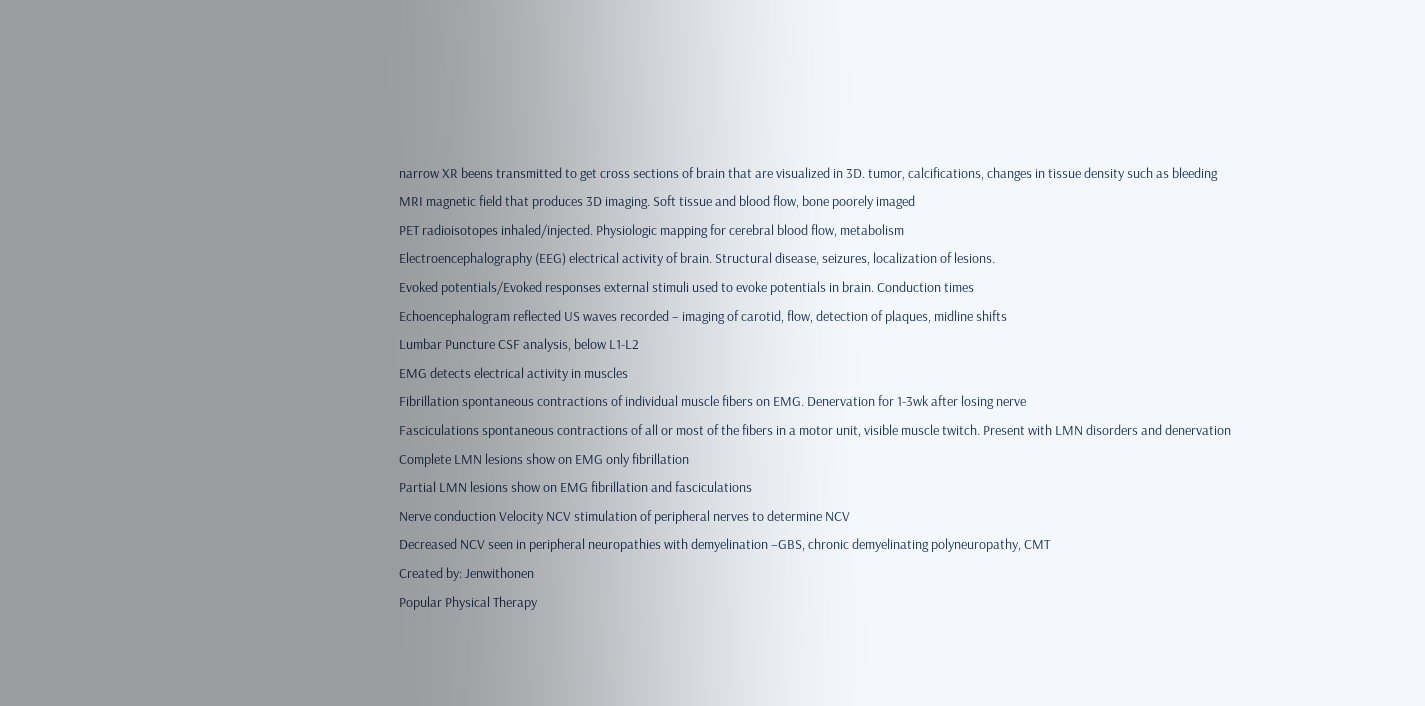narrow XR beens transmitted to get cross sections of brain that are visualized in 3D. tumor, calcifications, changes in tissue density such as bleeding
MRI magnetic field that produces 3D imaging. Soft tissue and blood flow, bone poorely imaged
PET radioisotopes inhaled/injected. Physiologic mapping for cerebral blood flow, metabolism
Electroencephalography (EEG) electrical activity of brain. Structural disease, seizures, localization of lesions.
Evoked potentials/Evoked responses external stimuli used to evoke potentials in brain. Conduction times
Echoencephalogram reflected US waves recorded – imaging of carotid, flow, detection of plaques, midline shifts
Lumbar Puncture CSF analysis, below L1-L2
EMG detects electrical activity in muscles
Fibrillation spontaneous contractions of individual muscle fibers on EMG. Denervation for 1-3wk after losing nerve
Fasciculations spontaneous contractions of all or most of the fibers in a motor unit, visible muscle twitch. Present with LMN disorders and denervation
Complete LMN lesions show on EMG only fibrillation
Partial LMN lesions show on EMG fibrillation and fasciculations
Nerve conduction Velocity NCV stimulation of peripheral nerves to determine NCV
Decreased NCV seen in peripheral neuropathies with demyelination –GBS, chronic demyelinating polyneuropathy, CMT
Created by: Jenwithonen
Popular Physical Therapy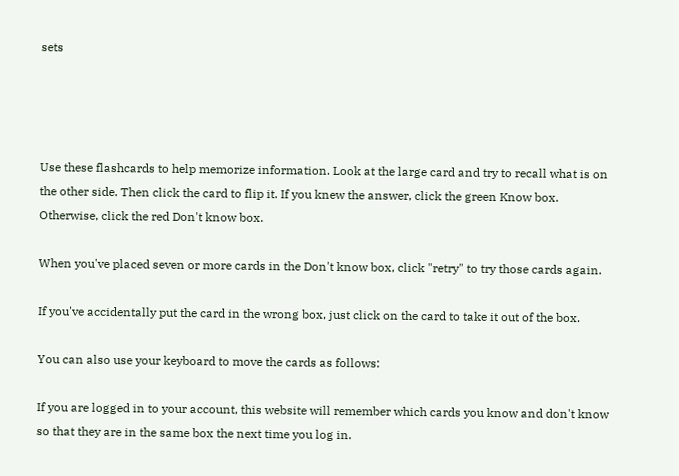sets




Use these flashcards to help memorize information. Look at the large card and try to recall what is on the other side. Then click the card to flip it. If you knew the answer, click the green Know box. Otherwise, click the red Don't know box.

When you've placed seven or more cards in the Don't know box, click "retry" to try those cards again.

If you've accidentally put the card in the wrong box, just click on the card to take it out of the box.

You can also use your keyboard to move the cards as follows:

If you are logged in to your account, this website will remember which cards you know and don't know so that they are in the same box the next time you log in.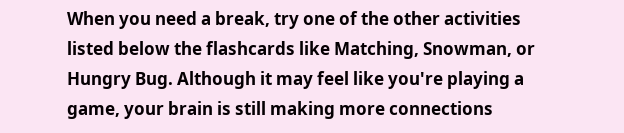When you need a break, try one of the other activities listed below the flashcards like Matching, Snowman, or Hungry Bug. Although it may feel like you're playing a game, your brain is still making more connections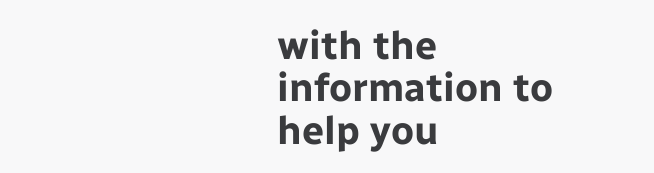with the information to help you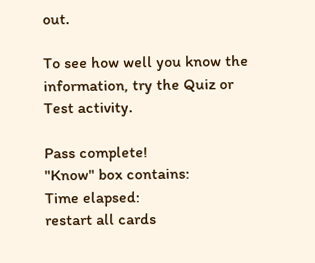out.

To see how well you know the information, try the Quiz or Test activity.

Pass complete!
"Know" box contains:
Time elapsed:
restart all cards